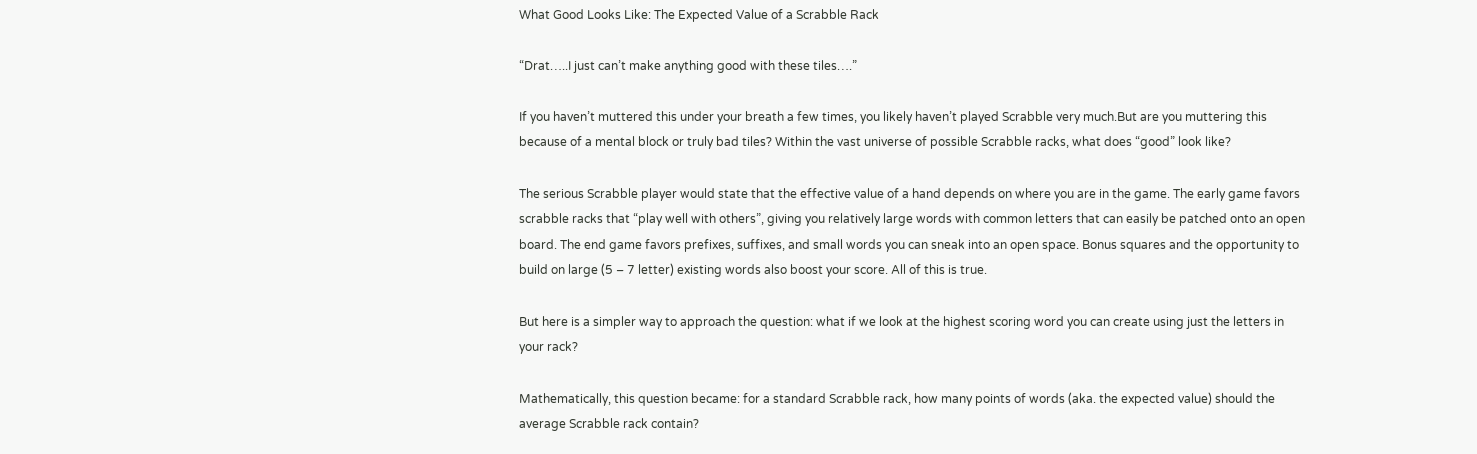What Good Looks Like: The Expected Value of a Scrabble Rack

“Drat…..I just can’t make anything good with these tiles….”

If you haven’t muttered this under your breath a few times, you likely haven’t played Scrabble very much.But are you muttering this because of a mental block or truly bad tiles? Within the vast universe of possible Scrabble racks, what does “good” look like?

The serious Scrabble player would state that the effective value of a hand depends on where you are in the game. The early game favors scrabble racks that “play well with others”, giving you relatively large words with common letters that can easily be patched onto an open board. The end game favors prefixes, suffixes, and small words you can sneak into an open space. Bonus squares and the opportunity to build on large (5 – 7 letter) existing words also boost your score. All of this is true.

But here is a simpler way to approach the question: what if we look at the highest scoring word you can create using just the letters in your rack?

Mathematically, this question became: for a standard Scrabble rack, how many points of words (aka. the expected value) should the average Scrabble rack contain?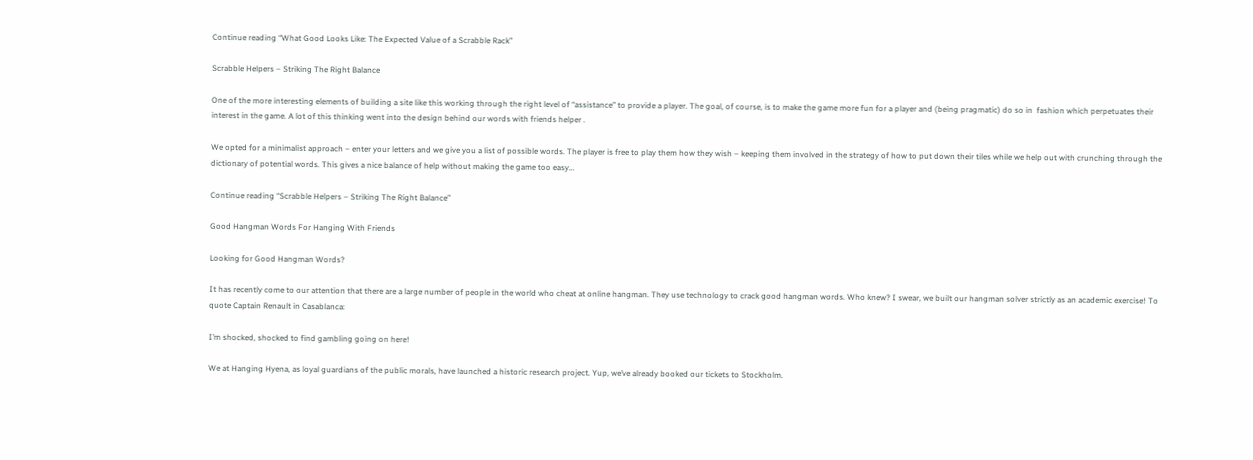Continue reading “What Good Looks Like: The Expected Value of a Scrabble Rack”

Scrabble Helpers – Striking The Right Balance

One of the more interesting elements of building a site like this working through the right level of “assistance” to provide a player. The goal, of course, is to make the game more fun for a player and (being pragmatic) do so in  fashion which perpetuates their interest in the game. A lot of this thinking went into the design behind our words with friends helper .

We opted for a minimalist approach – enter your letters and we give you a list of possible words. The player is free to play them how they wish – keeping them involved in the strategy of how to put down their tiles while we help out with crunching through the dictionary of potential words. This gives a nice balance of help without making the game too easy…

Continue reading “Scrabble Helpers – Striking The Right Balance”

Good Hangman Words For Hanging With Friends

Looking for Good Hangman Words?

It has recently come to our attention that there are a large number of people in the world who cheat at online hangman. They use technology to crack good hangman words. Who knew? I swear, we built our hangman solver strictly as an academic exercise! To quote Captain Renault in Casablanca:

I’m shocked, shocked to find gambling going on here!

We at Hanging Hyena, as loyal guardians of the public morals, have launched a historic research project. Yup, we’ve already booked our tickets to Stockholm.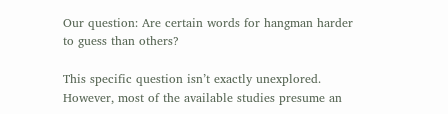Our question: Are certain words for hangman harder to guess than others?

This specific question isn’t exactly unexplored. However, most of the available studies presume an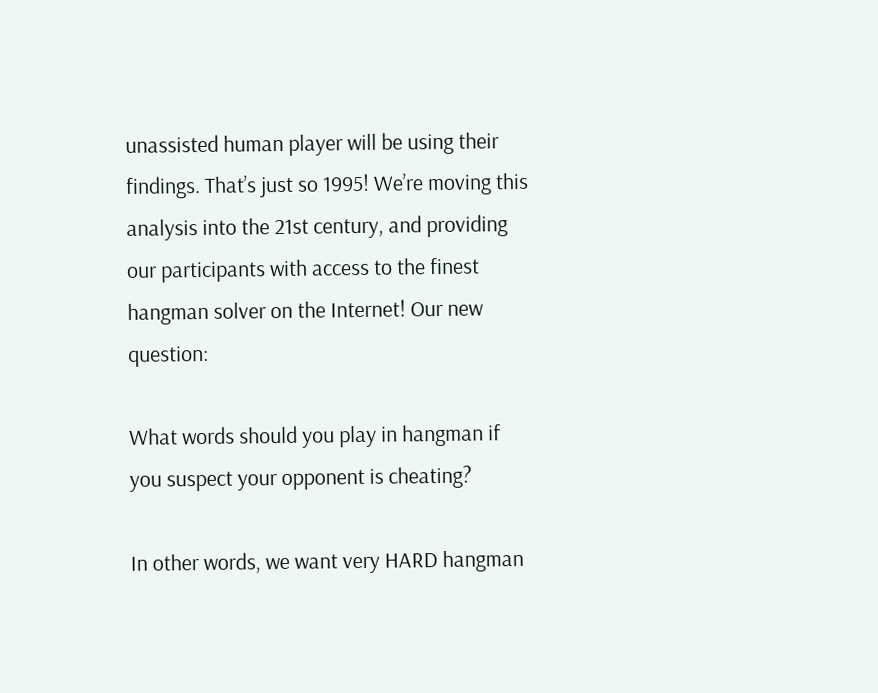unassisted human player will be using their findings. That’s just so 1995! We’re moving this analysis into the 21st century, and providing our participants with access to the finest hangman solver on the Internet! Our new question:

What words should you play in hangman if you suspect your opponent is cheating?

In other words, we want very HARD hangman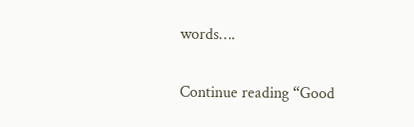words….

Continue reading “Good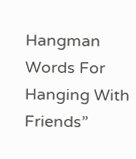Hangman Words For Hanging With Friends”